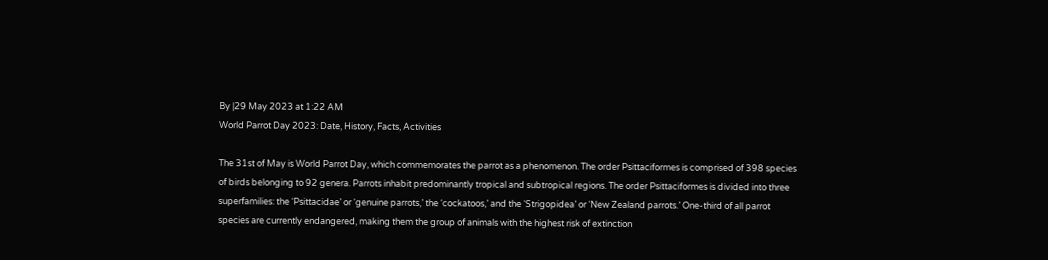By |29 May 2023 at 1:22 AM
World Parrot Day 2023: Date, History, Facts, Activities

The 31st of May is World Parrot Day, which commemorates the parrot as a phenomenon. The order Psittaciformes is comprised of 398 species of birds belonging to 92 genera. Parrots inhabit predominantly tropical and subtropical regions. The order Psittaciformes is divided into three superfamilies: the ‘Psittacidae’ or ‘genuine parrots,’ the ‘cockatoos,’ and the ‘Strigopidea’ or ‘New Zealand parrots.’ One-third of all parrot species are currently endangered, making them the group of animals with the highest risk of extinction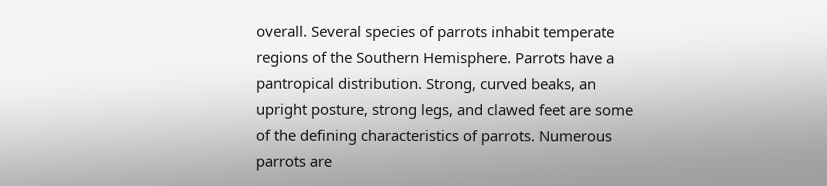overall. Several species of parrots inhabit temperate regions of the Southern Hemisphere. Parrots have a pantropical distribution. Strong, curved beaks, an upright posture, strong legs, and clawed feet are some of the defining characteristics of parrots. Numerous parrots are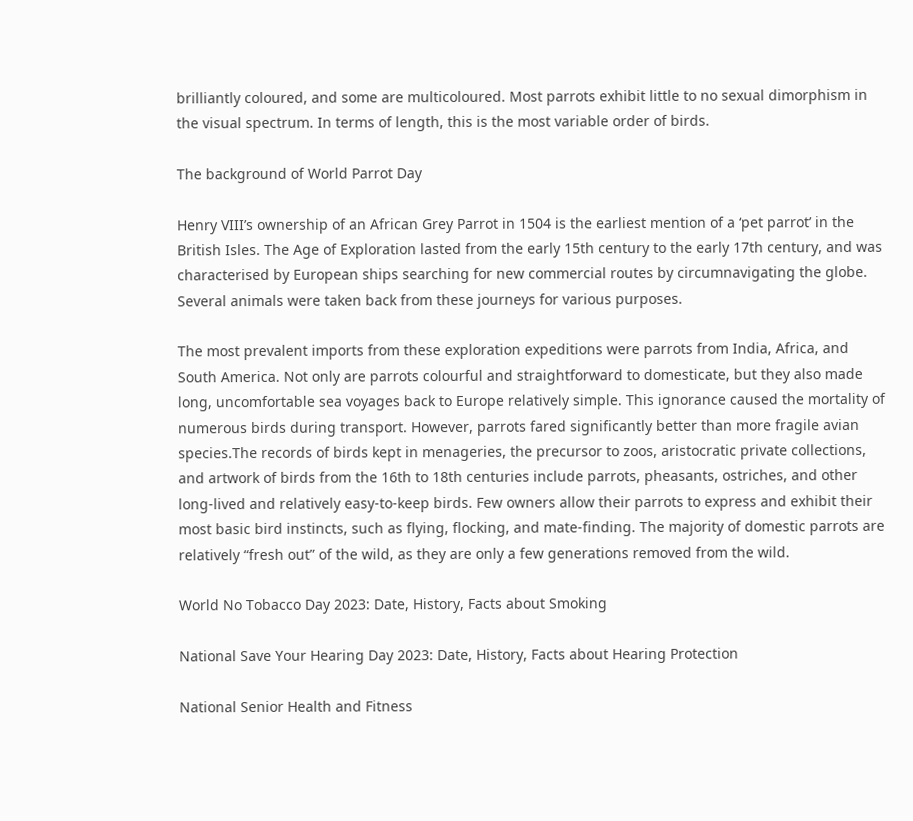brilliantly coloured, and some are multicoloured. Most parrots exhibit little to no sexual dimorphism in the visual spectrum. In terms of length, this is the most variable order of birds.

The background of World Parrot Day

Henry VIII’s ownership of an African Grey Parrot in 1504 is the earliest mention of a ‘pet parrot’ in the British Isles. The Age of Exploration lasted from the early 15th century to the early 17th century, and was characterised by European ships searching for new commercial routes by circumnavigating the globe. Several animals were taken back from these journeys for various purposes.

The most prevalent imports from these exploration expeditions were parrots from India, Africa, and South America. Not only are parrots colourful and straightforward to domesticate, but they also made long, uncomfortable sea voyages back to Europe relatively simple. This ignorance caused the mortality of numerous birds during transport. However, parrots fared significantly better than more fragile avian species.The records of birds kept in menageries, the precursor to zoos, aristocratic private collections, and artwork of birds from the 16th to 18th centuries include parrots, pheasants, ostriches, and other long-lived and relatively easy-to-keep birds. Few owners allow their parrots to express and exhibit their most basic bird instincts, such as flying, flocking, and mate-finding. The majority of domestic parrots are relatively “fresh out” of the wild, as they are only a few generations removed from the wild.

World No Tobacco Day 2023: Date, History, Facts about Smoking

National Save Your Hearing Day 2023: Date, History, Facts about Hearing Protection

National Senior Health and Fitness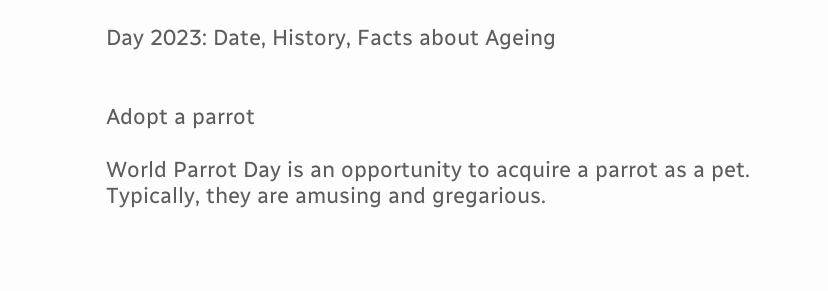Day 2023: Date, History, Facts about Ageing


Adopt a parrot

World Parrot Day is an opportunity to acquire a parrot as a pet. Typically, they are amusing and gregarious.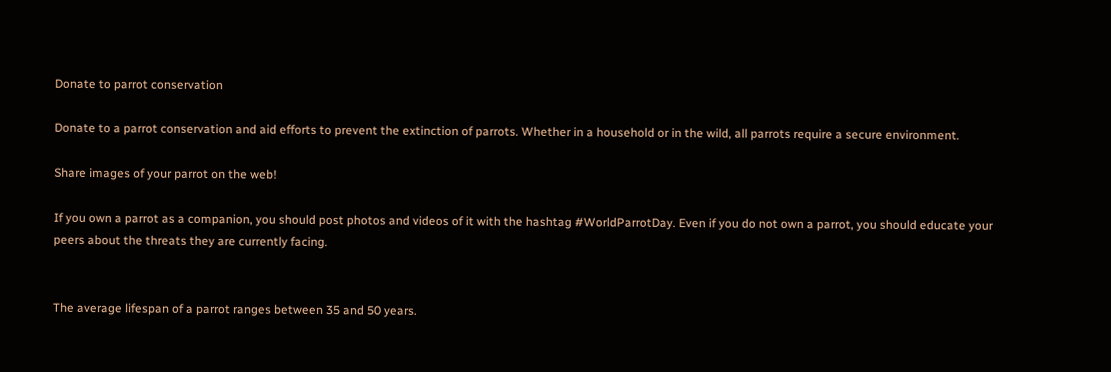Donate to parrot conservation

Donate to a parrot conservation and aid efforts to prevent the extinction of parrots. Whether in a household or in the wild, all parrots require a secure environment.

Share images of your parrot on the web!

If you own a parrot as a companion, you should post photos and videos of it with the hashtag #WorldParrotDay. Even if you do not own a parrot, you should educate your peers about the threats they are currently facing.


The average lifespan of a parrot ranges between 35 and 50 years.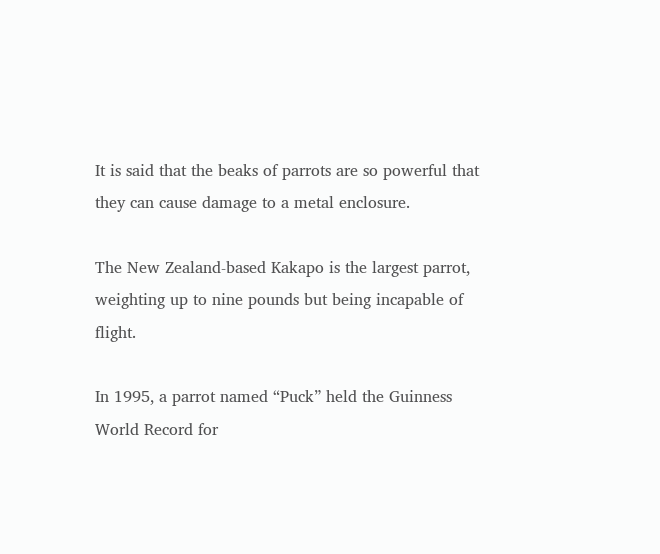It is said that the beaks of parrots are so powerful that they can cause damage to a metal enclosure.

The New Zealand-based Kakapo is the largest parrot, weighting up to nine pounds but being incapable of flight.

In 1995, a parrot named “Puck” held the Guinness World Record for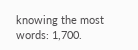knowing the most words: 1,700.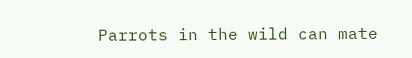Parrots in the wild can mate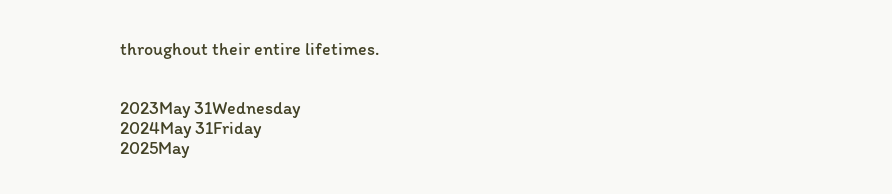throughout their entire lifetimes.


2023May 31Wednesday
2024May 31Friday
2025May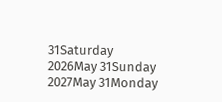31Saturday
2026May 31Sunday
2027May 31Monday